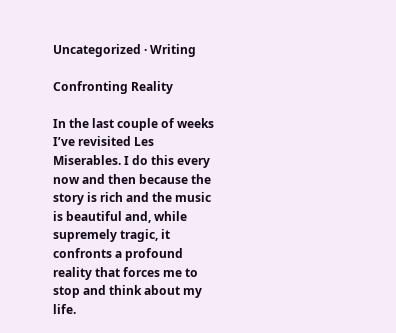Uncategorized · Writing

Confronting Reality

In the last couple of weeks I’ve revisited Les Miserables. I do this every now and then because the story is rich and the music is beautiful and, while supremely tragic, it confronts a profound reality that forces me to stop and think about my life.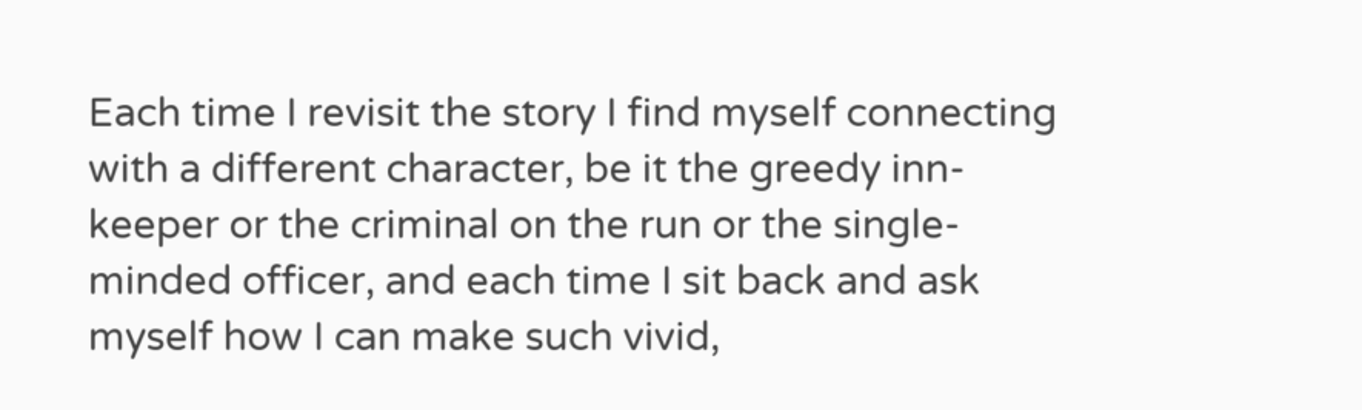Each time I revisit the story I find myself connecting with a different character, be it the greedy inn-keeper or the criminal on the run or the single-minded officer, and each time I sit back and ask myself how I can make such vivid,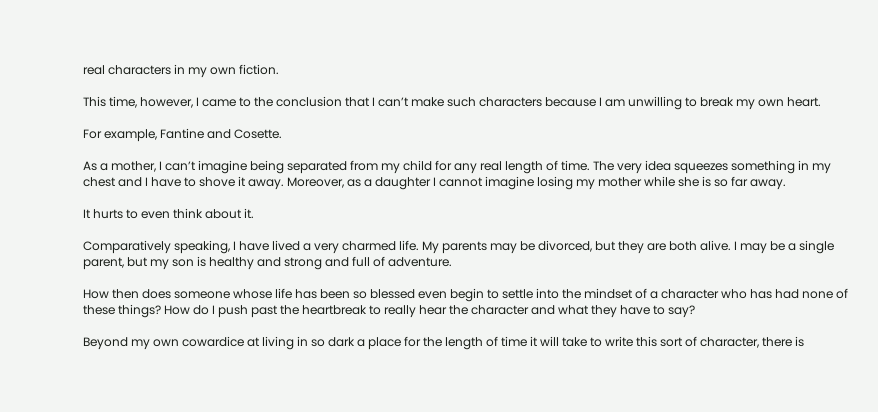real characters in my own fiction.

This time, however, I came to the conclusion that I can’t make such characters because I am unwilling to break my own heart.

For example, Fantine and Cosette.

As a mother, I can’t imagine being separated from my child for any real length of time. The very idea squeezes something in my chest and I have to shove it away. Moreover, as a daughter I cannot imagine losing my mother while she is so far away.

It hurts to even think about it.

Comparatively speaking, I have lived a very charmed life. My parents may be divorced, but they are both alive. I may be a single parent, but my son is healthy and strong and full of adventure.

How then does someone whose life has been so blessed even begin to settle into the mindset of a character who has had none of these things? How do I push past the heartbreak to really hear the character and what they have to say?

Beyond my own cowardice at living in so dark a place for the length of time it will take to write this sort of character, there is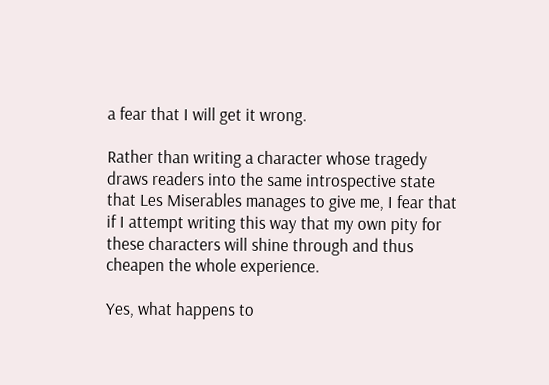a fear that I will get it wrong.

Rather than writing a character whose tragedy draws readers into the same introspective state that Les Miserables manages to give me, I fear that if I attempt writing this way that my own pity for these characters will shine through and thus cheapen the whole experience.

Yes, what happens to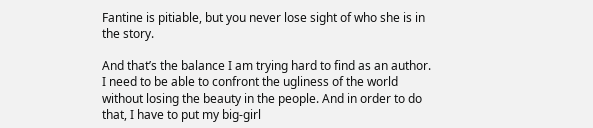Fantine is pitiable, but you never lose sight of who she is in the story.

And that’s the balance I am trying hard to find as an author. I need to be able to confront the ugliness of the world without losing the beauty in the people. And in order to do that, I have to put my big-girl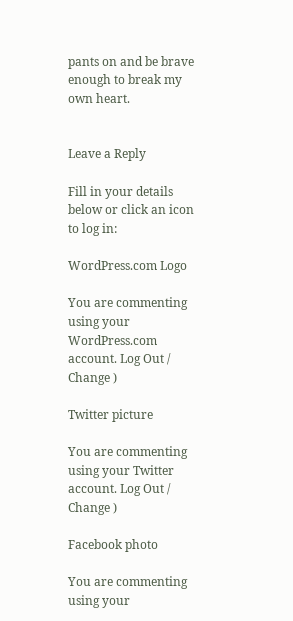pants on and be brave enough to break my own heart.


Leave a Reply

Fill in your details below or click an icon to log in:

WordPress.com Logo

You are commenting using your WordPress.com account. Log Out /  Change )

Twitter picture

You are commenting using your Twitter account. Log Out /  Change )

Facebook photo

You are commenting using your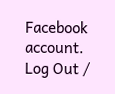Facebook account. Log Out /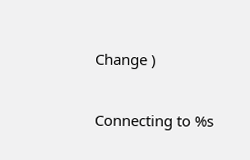Change )

Connecting to %s